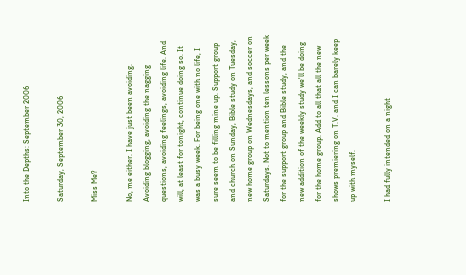Into the Depths: September 2006

Saturday, September 30, 2006

Miss Me?

No, me either. I have just been avoiding. Avoiding blogging, avoiding the nagging questions, avoiding feelings, avoiding life. And will, at least for tonight, continue doing so. It was a busy week. For being one with no life, I sure seem to be filling mine up. Support group and church on Sunday, Bible study on Tuesday, new home group on Wednesdays, and soccer on Saturdays. Not to mention ten lessons per week for the support group and Bible study, and the new addition of the weekly study we'll be doing for the home group. Add to all that all the new shows premiering on T.V. and I can barely keep up with myself.

I had fully intended on a night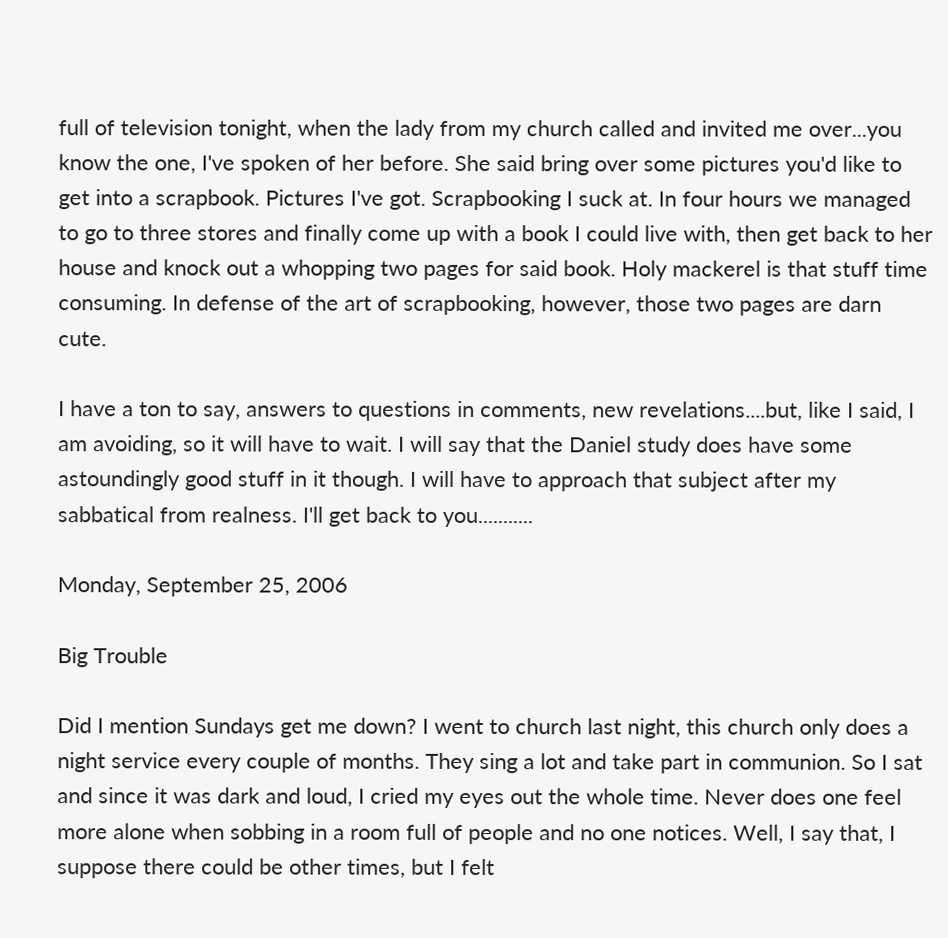full of television tonight, when the lady from my church called and invited me over...you know the one, I've spoken of her before. She said bring over some pictures you'd like to get into a scrapbook. Pictures I've got. Scrapbooking I suck at. In four hours we managed to go to three stores and finally come up with a book I could live with, then get back to her house and knock out a whopping two pages for said book. Holy mackerel is that stuff time consuming. In defense of the art of scrapbooking, however, those two pages are darn cute.

I have a ton to say, answers to questions in comments, new revelations....but, like I said, I am avoiding, so it will have to wait. I will say that the Daniel study does have some astoundingly good stuff in it though. I will have to approach that subject after my sabbatical from realness. I'll get back to you...........

Monday, September 25, 2006

Big Trouble

Did I mention Sundays get me down? I went to church last night, this church only does a night service every couple of months. They sing a lot and take part in communion. So I sat and since it was dark and loud, I cried my eyes out the whole time. Never does one feel more alone when sobbing in a room full of people and no one notices. Well, I say that, I suppose there could be other times, but I felt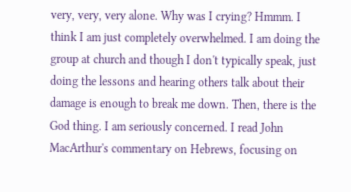very, very, very alone. Why was I crying? Hmmm. I think I am just completely overwhelmed. I am doing the group at church and though I don't typically speak, just doing the lessons and hearing others talk about their damage is enough to break me down. Then, there is the God thing. I am seriously concerned. I read John MacArthur's commentary on Hebrews, focusing on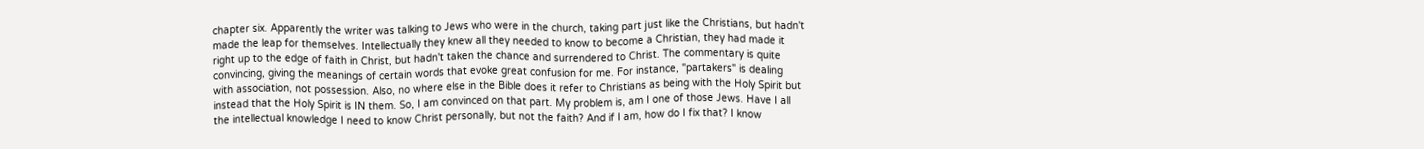chapter six. Apparently the writer was talking to Jews who were in the church, taking part just like the Christians, but hadn't made the leap for themselves. Intellectually they knew all they needed to know to become a Christian, they had made it right up to the edge of faith in Christ, but hadn't taken the chance and surrendered to Christ. The commentary is quite convincing, giving the meanings of certain words that evoke great confusion for me. For instance, "partakers" is dealing with association, not possession. Also, no where else in the Bible does it refer to Christians as being with the Holy Spirit but instead that the Holy Spirit is IN them. So, I am convinced on that part. My problem is, am I one of those Jews. Have I all the intellectual knowledge I need to know Christ personally, but not the faith? And if I am, how do I fix that? I know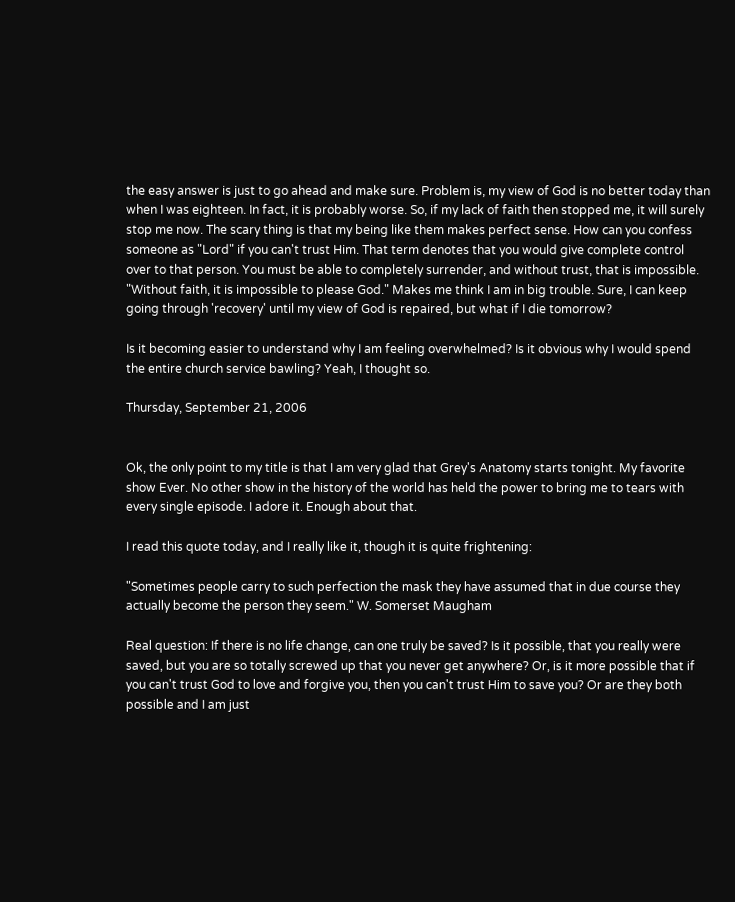the easy answer is just to go ahead and make sure. Problem is, my view of God is no better today than when I was eighteen. In fact, it is probably worse. So, if my lack of faith then stopped me, it will surely stop me now. The scary thing is that my being like them makes perfect sense. How can you confess someone as "Lord" if you can't trust Him. That term denotes that you would give complete control over to that person. You must be able to completely surrender, and without trust, that is impossible. "Without faith, it is impossible to please God." Makes me think I am in big trouble. Sure, I can keep going through 'recovery' until my view of God is repaired, but what if I die tomorrow?

Is it becoming easier to understand why I am feeling overwhelmed? Is it obvious why I would spend the entire church service bawling? Yeah, I thought so.

Thursday, September 21, 2006


Ok, the only point to my title is that I am very glad that Grey's Anatomy starts tonight. My favorite show Ever. No other show in the history of the world has held the power to bring me to tears with every single episode. I adore it. Enough about that.

I read this quote today, and I really like it, though it is quite frightening:

"Sometimes people carry to such perfection the mask they have assumed that in due course they actually become the person they seem." W. Somerset Maugham

Real question: If there is no life change, can one truly be saved? Is it possible, that you really were saved, but you are so totally screwed up that you never get anywhere? Or, is it more possible that if you can't trust God to love and forgive you, then you can't trust Him to save you? Or are they both possible and I am just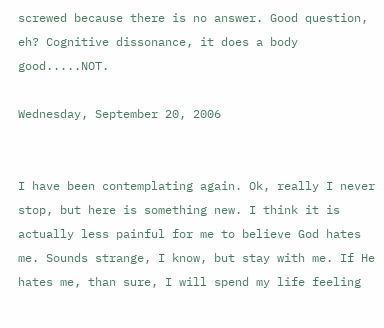screwed because there is no answer. Good question, eh? Cognitive dissonance, it does a body good.....NOT.

Wednesday, September 20, 2006


I have been contemplating again. Ok, really I never stop, but here is something new. I think it is actually less painful for me to believe God hates me. Sounds strange, I know, but stay with me. If He hates me, than sure, I will spend my life feeling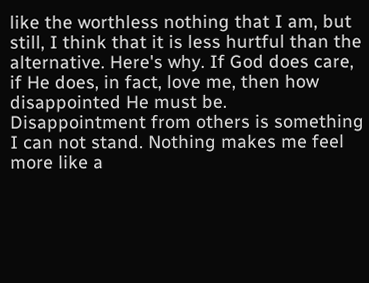like the worthless nothing that I am, but still, I think that it is less hurtful than the alternative. Here's why. If God does care, if He does, in fact, love me, then how disappointed He must be. Disappointment from others is something I can not stand. Nothing makes me feel more like a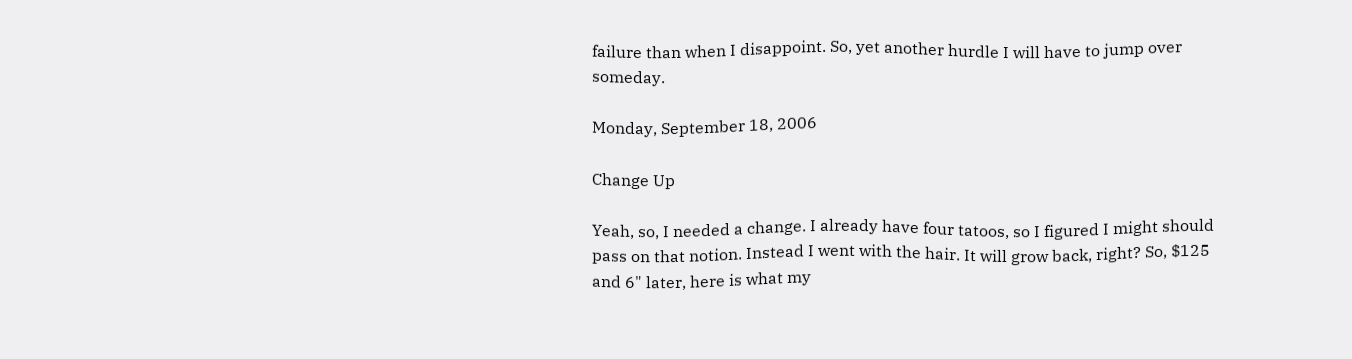failure than when I disappoint. So, yet another hurdle I will have to jump over someday.

Monday, September 18, 2006

Change Up

Yeah, so, I needed a change. I already have four tatoos, so I figured I might should pass on that notion. Instead I went with the hair. It will grow back, right? So, $125 and 6" later, here is what my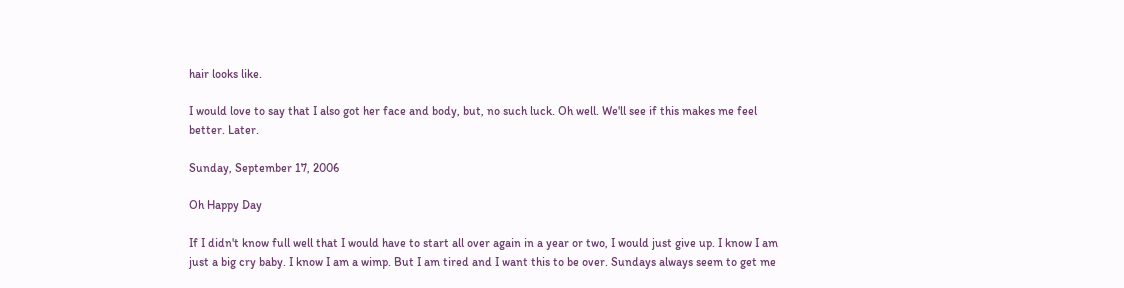hair looks like.

I would love to say that I also got her face and body, but, no such luck. Oh well. We'll see if this makes me feel better. Later.

Sunday, September 17, 2006

Oh Happy Day

If I didn't know full well that I would have to start all over again in a year or two, I would just give up. I know I am just a big cry baby. I know I am a wimp. But I am tired and I want this to be over. Sundays always seem to get me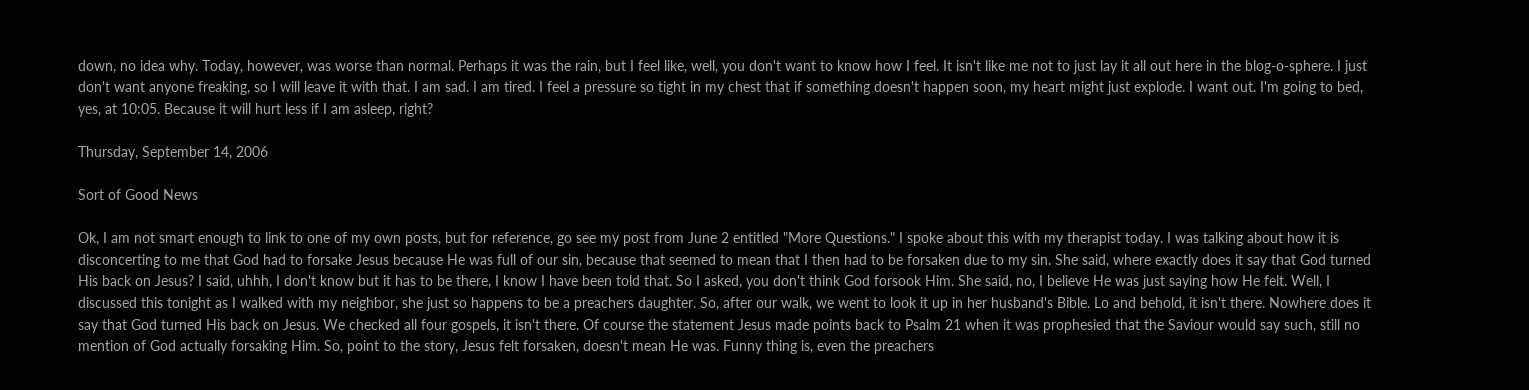down, no idea why. Today, however, was worse than normal. Perhaps it was the rain, but I feel like, well, you don't want to know how I feel. It isn't like me not to just lay it all out here in the blog-o-sphere. I just don't want anyone freaking, so I will leave it with that. I am sad. I am tired. I feel a pressure so tight in my chest that if something doesn't happen soon, my heart might just explode. I want out. I'm going to bed, yes, at 10:05. Because it will hurt less if I am asleep, right?

Thursday, September 14, 2006

Sort of Good News

Ok, I am not smart enough to link to one of my own posts, but for reference, go see my post from June 2 entitled "More Questions." I spoke about this with my therapist today. I was talking about how it is disconcerting to me that God had to forsake Jesus because He was full of our sin, because that seemed to mean that I then had to be forsaken due to my sin. She said, where exactly does it say that God turned His back on Jesus? I said, uhhh, I don't know but it has to be there, I know I have been told that. So I asked, you don't think God forsook Him. She said, no, I believe He was just saying how He felt. Well, I discussed this tonight as I walked with my neighbor, she just so happens to be a preachers daughter. So, after our walk, we went to look it up in her husband's Bible. Lo and behold, it isn't there. Nowhere does it say that God turned His back on Jesus. We checked all four gospels, it isn't there. Of course the statement Jesus made points back to Psalm 21 when it was prophesied that the Saviour would say such, still no mention of God actually forsaking Him. So, point to the story, Jesus felt forsaken, doesn't mean He was. Funny thing is, even the preachers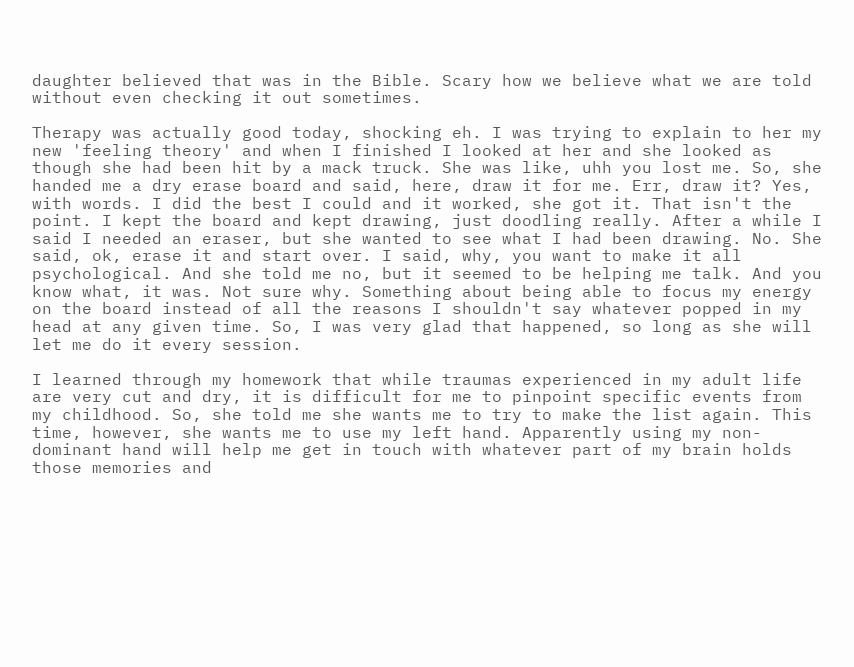daughter believed that was in the Bible. Scary how we believe what we are told without even checking it out sometimes.

Therapy was actually good today, shocking eh. I was trying to explain to her my new 'feeling theory' and when I finished I looked at her and she looked as though she had been hit by a mack truck. She was like, uhh you lost me. So, she handed me a dry erase board and said, here, draw it for me. Err, draw it? Yes, with words. I did the best I could and it worked, she got it. That isn't the point. I kept the board and kept drawing, just doodling really. After a while I said I needed an eraser, but she wanted to see what I had been drawing. No. She said, ok, erase it and start over. I said, why, you want to make it all psychological. And she told me no, but it seemed to be helping me talk. And you know what, it was. Not sure why. Something about being able to focus my energy on the board instead of all the reasons I shouldn't say whatever popped in my head at any given time. So, I was very glad that happened, so long as she will let me do it every session.

I learned through my homework that while traumas experienced in my adult life are very cut and dry, it is difficult for me to pinpoint specific events from my childhood. So, she told me she wants me to try to make the list again. This time, however, she wants me to use my left hand. Apparently using my non-dominant hand will help me get in touch with whatever part of my brain holds those memories and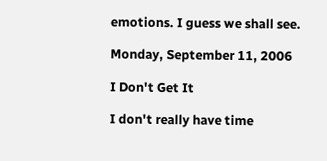emotions. I guess we shall see.

Monday, September 11, 2006

I Don't Get It

I don't really have time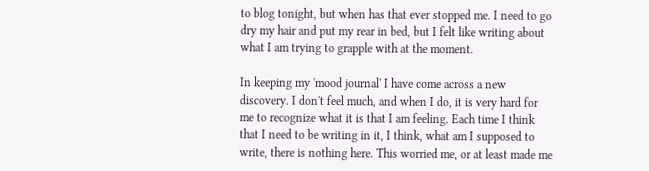to blog tonight, but when has that ever stopped me. I need to go dry my hair and put my rear in bed, but I felt like writing about what I am trying to grapple with at the moment.

In keeping my 'mood journal' I have come across a new discovery. I don't feel much, and when I do, it is very hard for me to recognize what it is that I am feeling. Each time I think that I need to be writing in it, I think, what am I supposed to write, there is nothing here. This worried me, or at least made me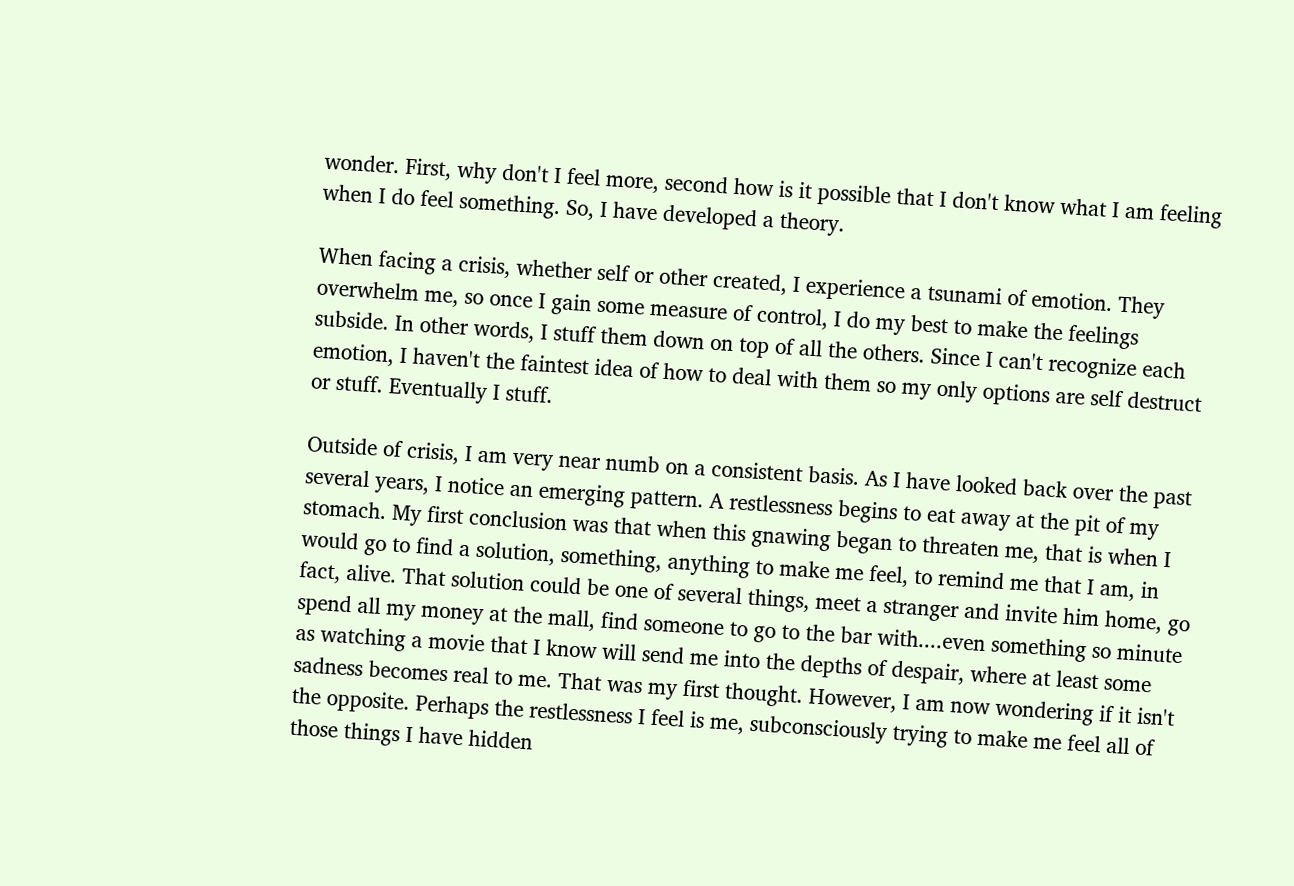wonder. First, why don't I feel more, second how is it possible that I don't know what I am feeling when I do feel something. So, I have developed a theory.

When facing a crisis, whether self or other created, I experience a tsunami of emotion. They overwhelm me, so once I gain some measure of control, I do my best to make the feelings subside. In other words, I stuff them down on top of all the others. Since I can't recognize each emotion, I haven't the faintest idea of how to deal with them so my only options are self destruct or stuff. Eventually I stuff.

Outside of crisis, I am very near numb on a consistent basis. As I have looked back over the past several years, I notice an emerging pattern. A restlessness begins to eat away at the pit of my stomach. My first conclusion was that when this gnawing began to threaten me, that is when I would go to find a solution, something, anything to make me feel, to remind me that I am, in fact, alive. That solution could be one of several things, meet a stranger and invite him home, go spend all my money at the mall, find someone to go to the bar with....even something so minute as watching a movie that I know will send me into the depths of despair, where at least some sadness becomes real to me. That was my first thought. However, I am now wondering if it isn't the opposite. Perhaps the restlessness I feel is me, subconsciously trying to make me feel all of those things I have hidden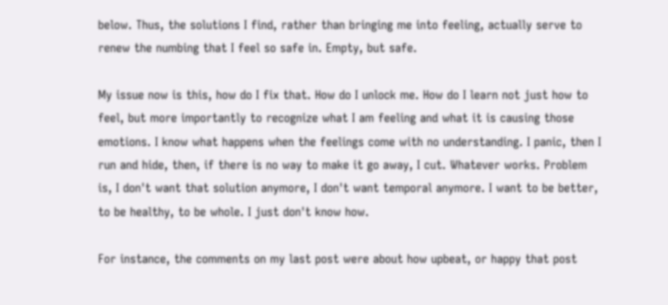below. Thus, the solutions I find, rather than bringing me into feeling, actually serve to renew the numbing that I feel so safe in. Empty, but safe.

My issue now is this, how do I fix that. How do I unlock me. How do I learn not just how to feel, but more importantly to recognize what I am feeling and what it is causing those emotions. I know what happens when the feelings come with no understanding. I panic, then I run and hide, then, if there is no way to make it go away, I cut. Whatever works. Problem is, I don't want that solution anymore, I don't want temporal anymore. I want to be better, to be healthy, to be whole. I just don't know how.

For instance, the comments on my last post were about how upbeat, or happy that post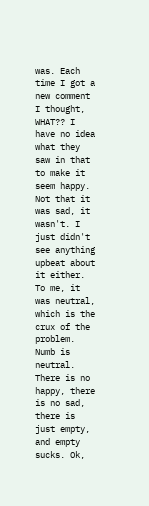was. Each time I got a new comment I thought, WHAT?? I have no idea what they saw in that to make it seem happy. Not that it was sad, it wasn't. I just didn't see anything upbeat about it either. To me, it was neutral, which is the crux of the problem. Numb is neutral. There is no happy, there is no sad, there is just empty, and empty sucks. Ok,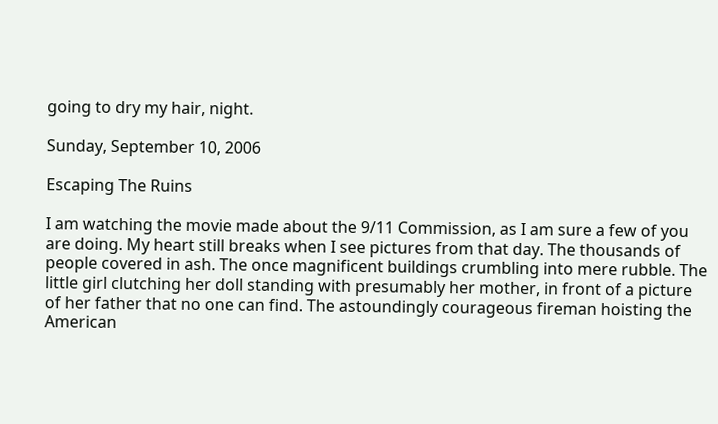going to dry my hair, night.

Sunday, September 10, 2006

Escaping The Ruins

I am watching the movie made about the 9/11 Commission, as I am sure a few of you are doing. My heart still breaks when I see pictures from that day. The thousands of people covered in ash. The once magnificent buildings crumbling into mere rubble. The little girl clutching her doll standing with presumably her mother, in front of a picture of her father that no one can find. The astoundingly courageous fireman hoisting the American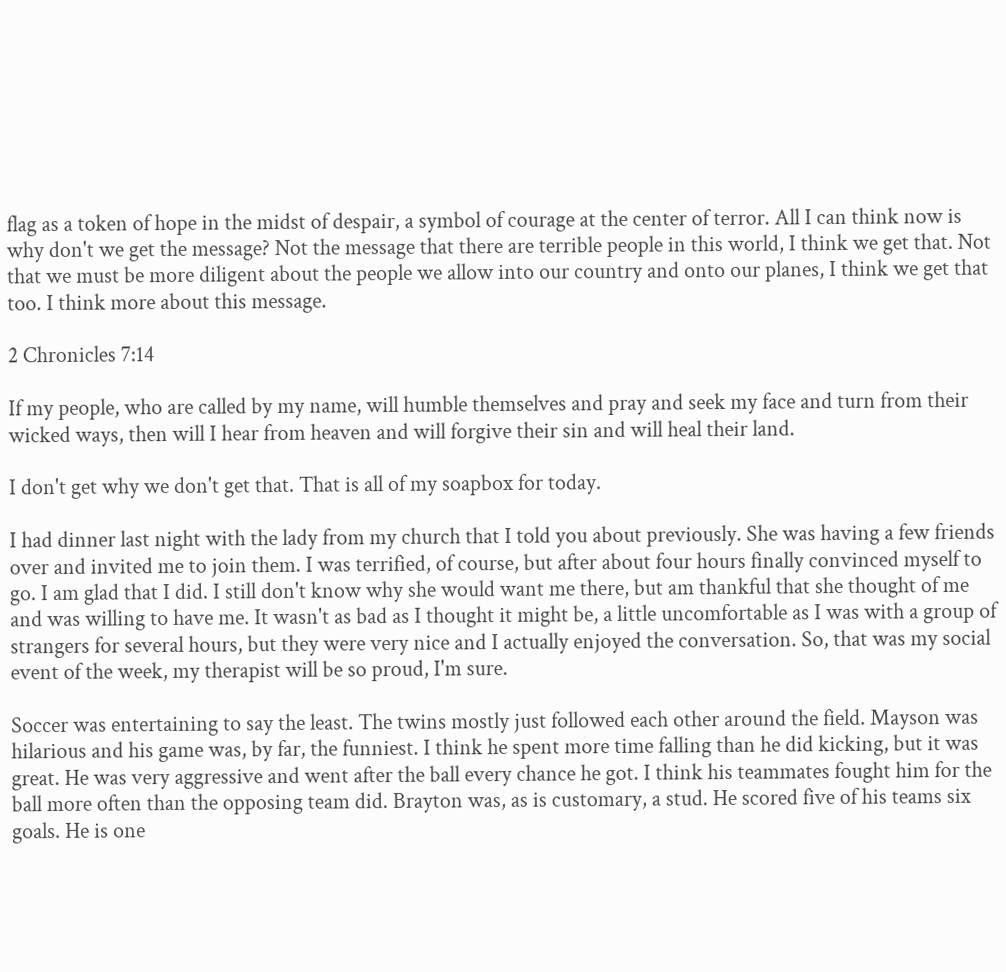flag as a token of hope in the midst of despair, a symbol of courage at the center of terror. All I can think now is why don't we get the message? Not the message that there are terrible people in this world, I think we get that. Not that we must be more diligent about the people we allow into our country and onto our planes, I think we get that too. I think more about this message.

2 Chronicles 7:14

If my people, who are called by my name, will humble themselves and pray and seek my face and turn from their wicked ways, then will I hear from heaven and will forgive their sin and will heal their land.

I don't get why we don't get that. That is all of my soapbox for today.

I had dinner last night with the lady from my church that I told you about previously. She was having a few friends over and invited me to join them. I was terrified, of course, but after about four hours finally convinced myself to go. I am glad that I did. I still don't know why she would want me there, but am thankful that she thought of me and was willing to have me. It wasn't as bad as I thought it might be, a little uncomfortable as I was with a group of strangers for several hours, but they were very nice and I actually enjoyed the conversation. So, that was my social event of the week, my therapist will be so proud, I'm sure.

Soccer was entertaining to say the least. The twins mostly just followed each other around the field. Mayson was hilarious and his game was, by far, the funniest. I think he spent more time falling than he did kicking, but it was great. He was very aggressive and went after the ball every chance he got. I think his teammates fought him for the ball more often than the opposing team did. Brayton was, as is customary, a stud. He scored five of his teams six goals. He is one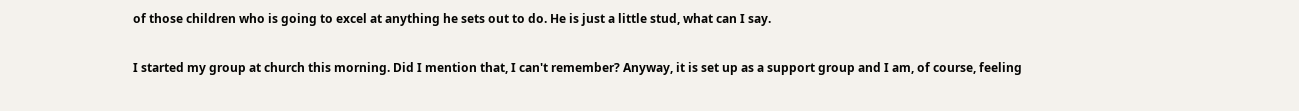of those children who is going to excel at anything he sets out to do. He is just a little stud, what can I say.

I started my group at church this morning. Did I mention that, I can't remember? Anyway, it is set up as a support group and I am, of course, feeling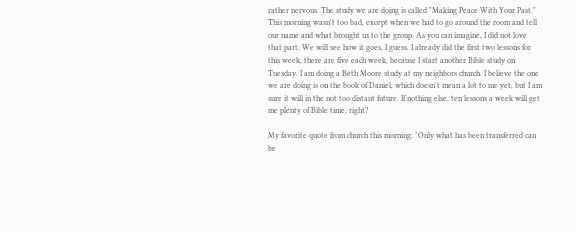rather nervous. The study we are doing is called "Making Peace With Your Past." This morning wasn't too bad, except when we had to go around the room and tell our name and what brought us to the group. As you can imagine, I did not love that part. We will see how it goes, I guess. I already did the first two lessons for this week, there are five each week, because I start another Bible study on Tuesday. I am doing a Beth Moore study at my neighbors church. I believe the one we are doing is on the book of Daniel, which doesn't mean a lot to me yet, but I am sure it will in the not too distant future. If nothing else, ten lessons a week will get me plenty of Bible time, right?

My favorite quote from church this morning: "Only what has been transferred can be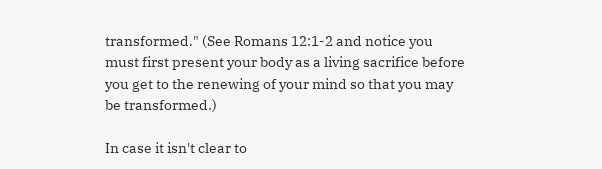transformed." (See Romans 12:1-2 and notice you must first present your body as a living sacrifice before you get to the renewing of your mind so that you may be transformed.)

In case it isn't clear to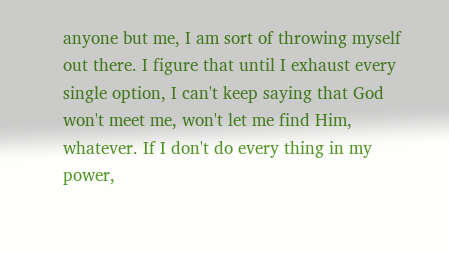anyone but me, I am sort of throwing myself out there. I figure that until I exhaust every single option, I can't keep saying that God won't meet me, won't let me find Him, whatever. If I don't do every thing in my power,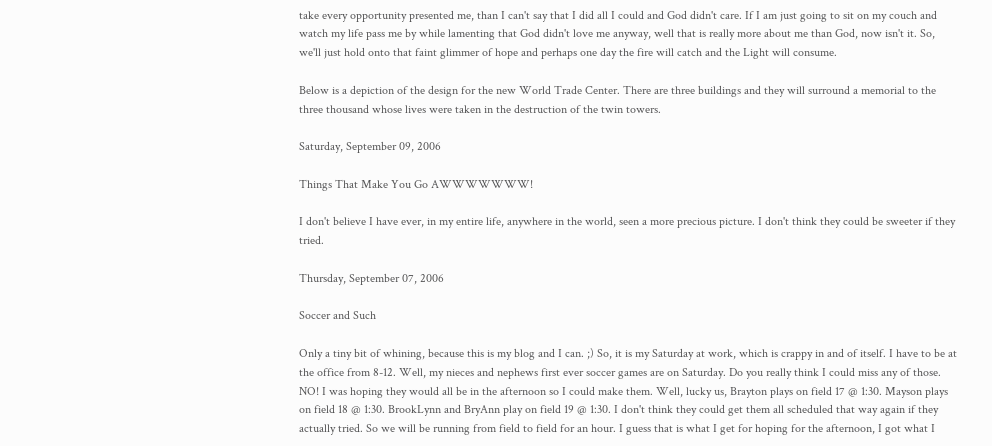take every opportunity presented me, than I can't say that I did all I could and God didn't care. If I am just going to sit on my couch and watch my life pass me by while lamenting that God didn't love me anyway, well that is really more about me than God, now isn't it. So, we'll just hold onto that faint glimmer of hope and perhaps one day the fire will catch and the Light will consume.

Below is a depiction of the design for the new World Trade Center. There are three buildings and they will surround a memorial to the three thousand whose lives were taken in the destruction of the twin towers.

Saturday, September 09, 2006

Things That Make You Go AWWWWWWW!

I don't believe I have ever, in my entire life, anywhere in the world, seen a more precious picture. I don't think they could be sweeter if they tried.

Thursday, September 07, 2006

Soccer and Such

Only a tiny bit of whining, because this is my blog and I can. ;) So, it is my Saturday at work, which is crappy in and of itself. I have to be at the office from 8-12. Well, my nieces and nephews first ever soccer games are on Saturday. Do you really think I could miss any of those. NO! I was hoping they would all be in the afternoon so I could make them. Well, lucky us, Brayton plays on field 17 @ 1:30. Mayson plays on field 18 @ 1:30. BrookLynn and BryAnn play on field 19 @ 1:30. I don't think they could get them all scheduled that way again if they actually tried. So we will be running from field to field for an hour. I guess that is what I get for hoping for the afternoon, I got what I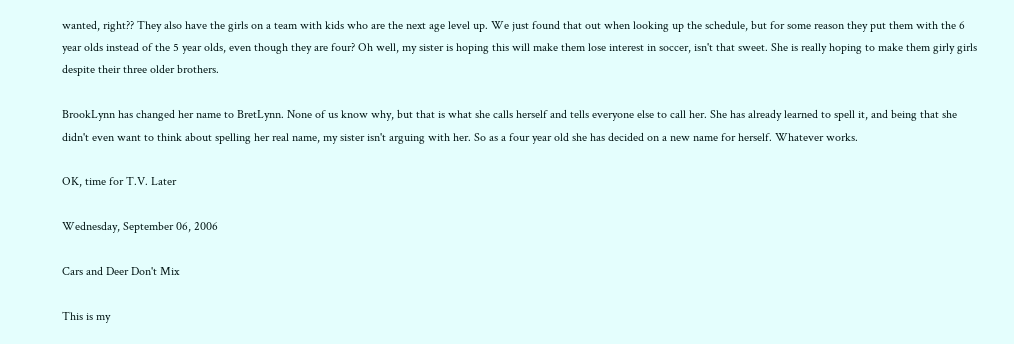wanted, right?? They also have the girls on a team with kids who are the next age level up. We just found that out when looking up the schedule, but for some reason they put them with the 6 year olds instead of the 5 year olds, even though they are four? Oh well, my sister is hoping this will make them lose interest in soccer, isn't that sweet. She is really hoping to make them girly girls despite their three older brothers.

BrookLynn has changed her name to BretLynn. None of us know why, but that is what she calls herself and tells everyone else to call her. She has already learned to spell it, and being that she didn't even want to think about spelling her real name, my sister isn't arguing with her. So as a four year old she has decided on a new name for herself. Whatever works.

OK, time for T.V. Later

Wednesday, September 06, 2006

Cars and Deer Don't Mix

This is my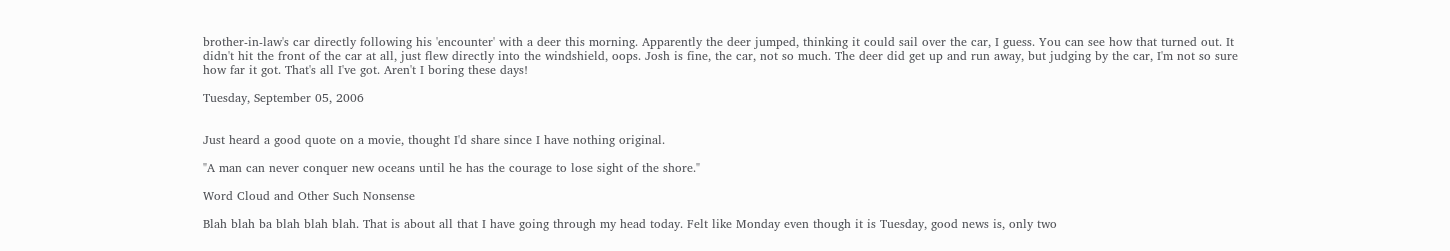brother-in-law's car directly following his 'encounter' with a deer this morning. Apparently the deer jumped, thinking it could sail over the car, I guess. You can see how that turned out. It didn't hit the front of the car at all, just flew directly into the windshield, oops. Josh is fine, the car, not so much. The deer did get up and run away, but judging by the car, I'm not so sure how far it got. That's all I've got. Aren't I boring these days!

Tuesday, September 05, 2006


Just heard a good quote on a movie, thought I'd share since I have nothing original.

"A man can never conquer new oceans until he has the courage to lose sight of the shore."

Word Cloud and Other Such Nonsense

Blah blah ba blah blah blah. That is about all that I have going through my head today. Felt like Monday even though it is Tuesday, good news is, only two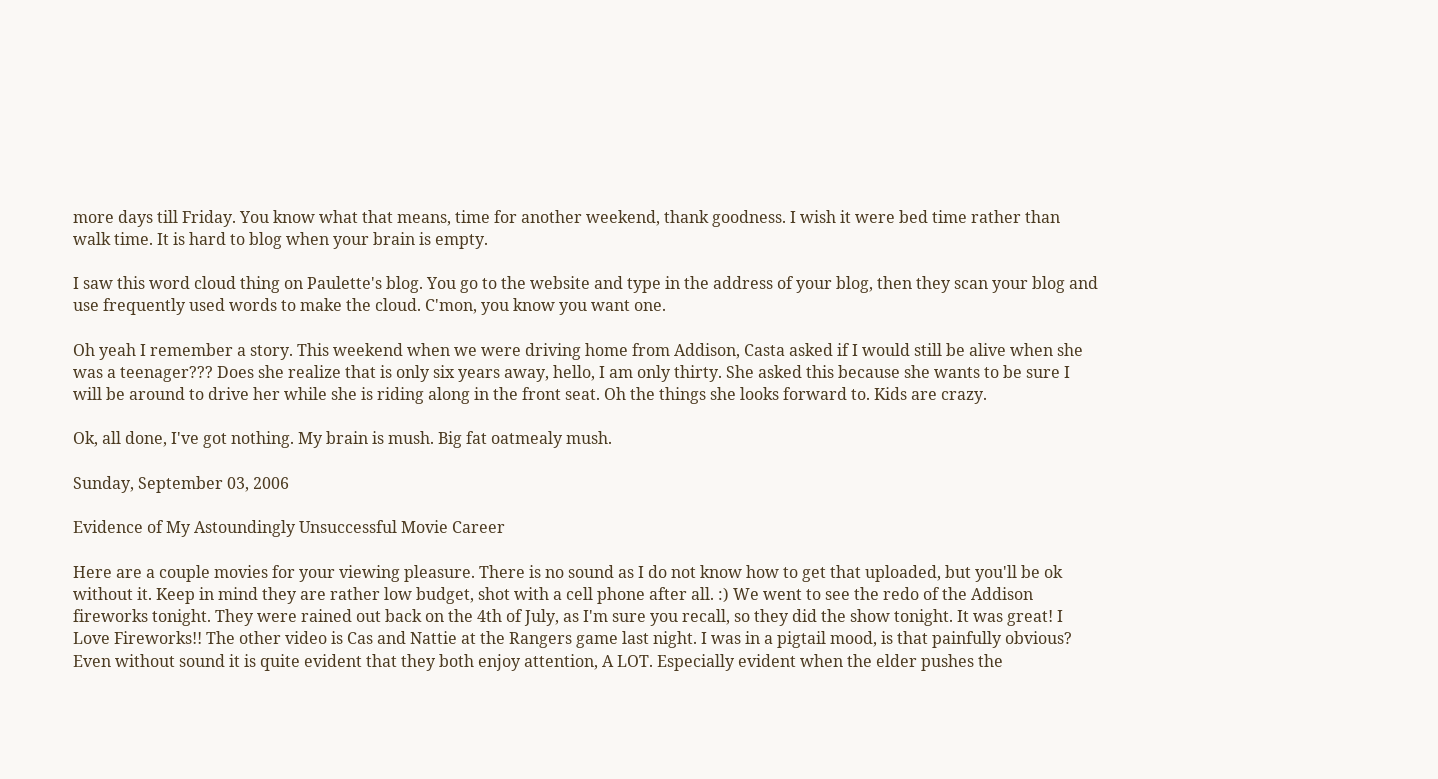more days till Friday. You know what that means, time for another weekend, thank goodness. I wish it were bed time rather than walk time. It is hard to blog when your brain is empty.

I saw this word cloud thing on Paulette's blog. You go to the website and type in the address of your blog, then they scan your blog and use frequently used words to make the cloud. C'mon, you know you want one.

Oh yeah I remember a story. This weekend when we were driving home from Addison, Casta asked if I would still be alive when she was a teenager??? Does she realize that is only six years away, hello, I am only thirty. She asked this because she wants to be sure I will be around to drive her while she is riding along in the front seat. Oh the things she looks forward to. Kids are crazy.

Ok, all done, I've got nothing. My brain is mush. Big fat oatmealy mush.

Sunday, September 03, 2006

Evidence of My Astoundingly Unsuccessful Movie Career

Here are a couple movies for your viewing pleasure. There is no sound as I do not know how to get that uploaded, but you'll be ok without it. Keep in mind they are rather low budget, shot with a cell phone after all. :) We went to see the redo of the Addison fireworks tonight. They were rained out back on the 4th of July, as I'm sure you recall, so they did the show tonight. It was great! I Love Fireworks!! The other video is Cas and Nattie at the Rangers game last night. I was in a pigtail mood, is that painfully obvious? Even without sound it is quite evident that they both enjoy attention, A LOT. Especially evident when the elder pushes the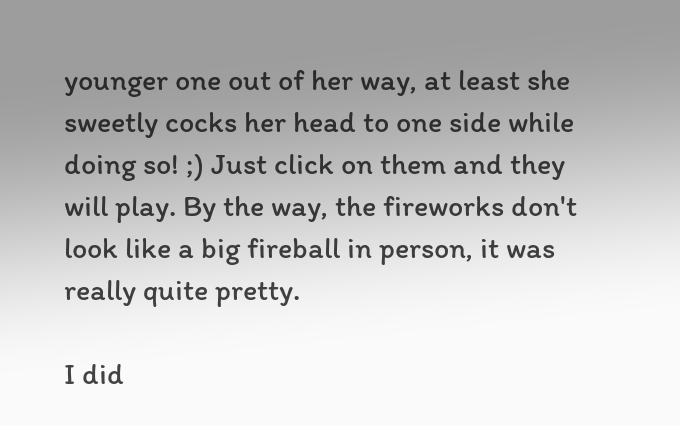younger one out of her way, at least she sweetly cocks her head to one side while doing so! ;) Just click on them and they will play. By the way, the fireworks don't look like a big fireball in person, it was really quite pretty.

I did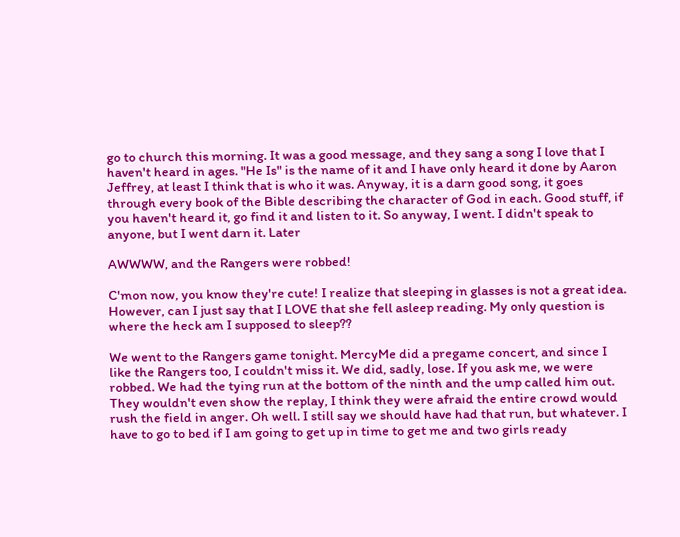go to church this morning. It was a good message, and they sang a song I love that I haven't heard in ages. "He Is" is the name of it and I have only heard it done by Aaron Jeffrey, at least I think that is who it was. Anyway, it is a darn good song, it goes through every book of the Bible describing the character of God in each. Good stuff, if you haven't heard it, go find it and listen to it. So anyway, I went. I didn't speak to anyone, but I went darn it. Later

AWWWW, and the Rangers were robbed!

C'mon now, you know they're cute! I realize that sleeping in glasses is not a great idea. However, can I just say that I LOVE that she fell asleep reading. My only question is where the heck am I supposed to sleep??

We went to the Rangers game tonight. MercyMe did a pregame concert, and since I like the Rangers too, I couldn't miss it. We did, sadly, lose. If you ask me, we were robbed. We had the tying run at the bottom of the ninth and the ump called him out. They wouldn't even show the replay, I think they were afraid the entire crowd would rush the field in anger. Oh well. I still say we should have had that run, but whatever. I have to go to bed if I am going to get up in time to get me and two girls ready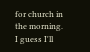for church in the morning. I guess I'll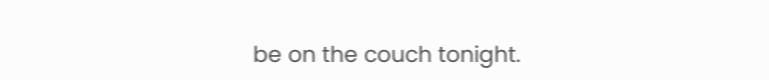be on the couch tonight.